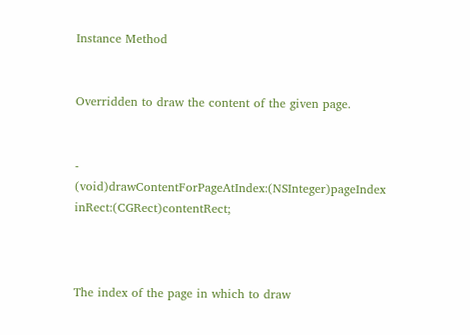Instance Method


Overridden to draw the content of the given page.


- (void)drawContentForPageAtIndex:(NSInteger)pageIndex inRect:(CGRect)contentRect;



The index of the page in which to draw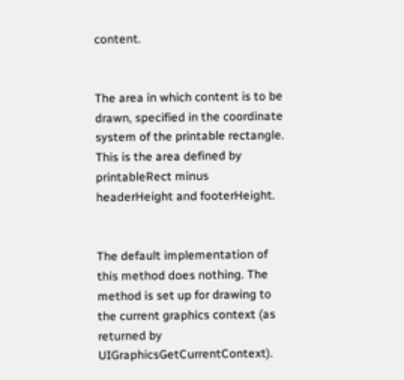content.


The area in which content is to be drawn, specified in the coordinate system of the printable rectangle. This is the area defined by printableRect minus headerHeight and footerHeight.


The default implementation of this method does nothing. The method is set up for drawing to the current graphics context (as returned by UIGraphicsGetCurrentContext).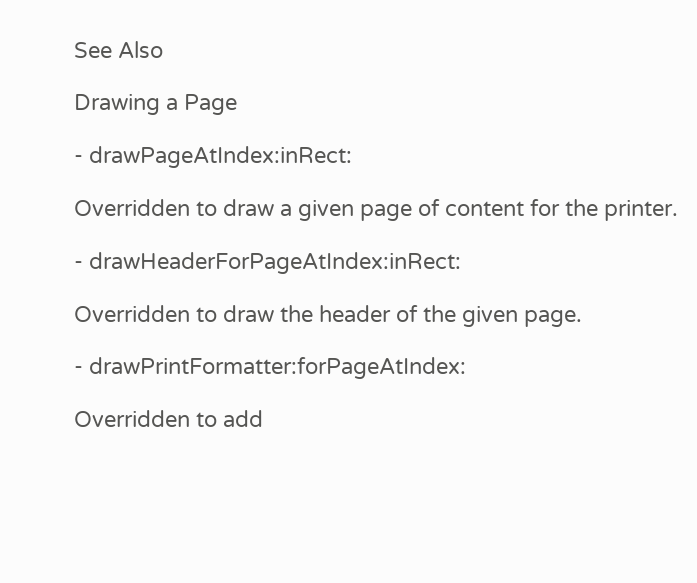See Also

Drawing a Page

- drawPageAtIndex:inRect:

Overridden to draw a given page of content for the printer.

- drawHeaderForPageAtIndex:inRect:

Overridden to draw the header of the given page.

- drawPrintFormatter:forPageAtIndex:

Overridden to add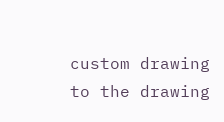custom drawing to the drawing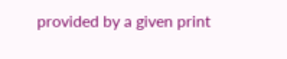provided by a given print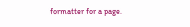formatter for a page.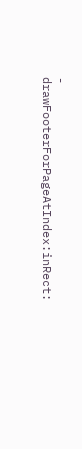- drawFooterForPageAtIndex:inRect: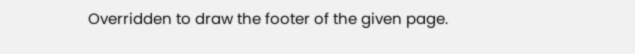Overridden to draw the footer of the given page.